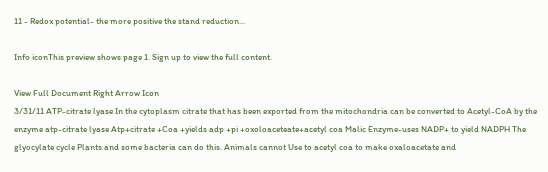11 - Redox potential- the more positive the stand reduction...

Info iconThis preview shows page 1. Sign up to view the full content.

View Full Document Right Arrow Icon
3/31/11 ATP-citrate lyase In the cytoplasm citrate that has been exported from the mitochondria can be converted to Acetyl-CoA by the enzyme atp-citrate lyase Atp+citrate +Coa +yields adp +pi +oxoloaceteate+acetyl coa Malic Enzyme-uses NADP+ to yield NADPH The glyocylate cycle Plants and some bacteria can do this. Animals cannot Use to acetyl coa to make oxaloacetate and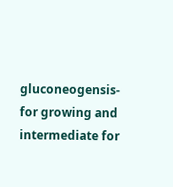gluconeogensis- for growing and intermediate for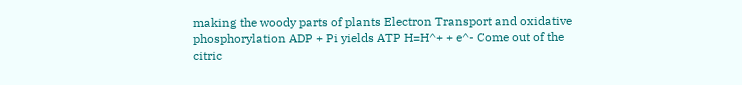making the woody parts of plants Electron Transport and oxidative phosphorylation ADP + Pi yields ATP H=H^+ + e^- Come out of the citric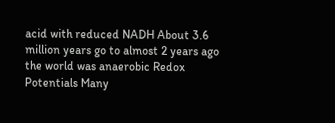acid with reduced NADH About 3.6 million years go to almost 2 years ago the world was anaerobic Redox Potentials Many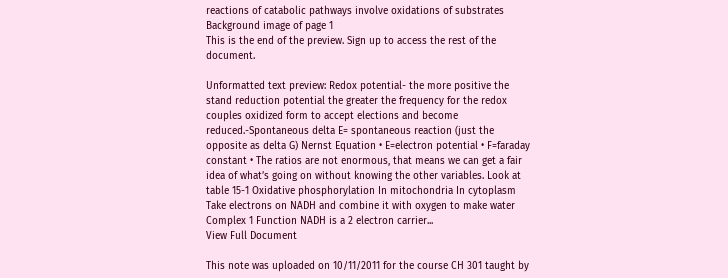reactions of catabolic pathways involve oxidations of substrates
Background image of page 1
This is the end of the preview. Sign up to access the rest of the document.

Unformatted text preview: Redox potential- the more positive the stand reduction potential the greater the frequency for the redox couples oxidized form to accept elections and become reduced.-Spontaneous delta E= spontaneous reaction (just the opposite as delta G) Nernst Equation • E=electron potential • F=faraday constant • The ratios are not enormous, that means we can get a fair idea of what’s going on without knowing the other variables. Look at table 15-1 Oxidative phosphorylation In mitochondria In cytoplasm Take electrons on NADH and combine it with oxygen to make water Complex 1 Function NADH is a 2 electron carrier...
View Full Document

This note was uploaded on 10/11/2011 for the course CH 301 taught by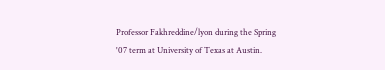Professor Fakhreddine/lyon during the Spring '07 term at University of Texas at Austin.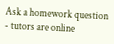Ask a homework question - tutors are online